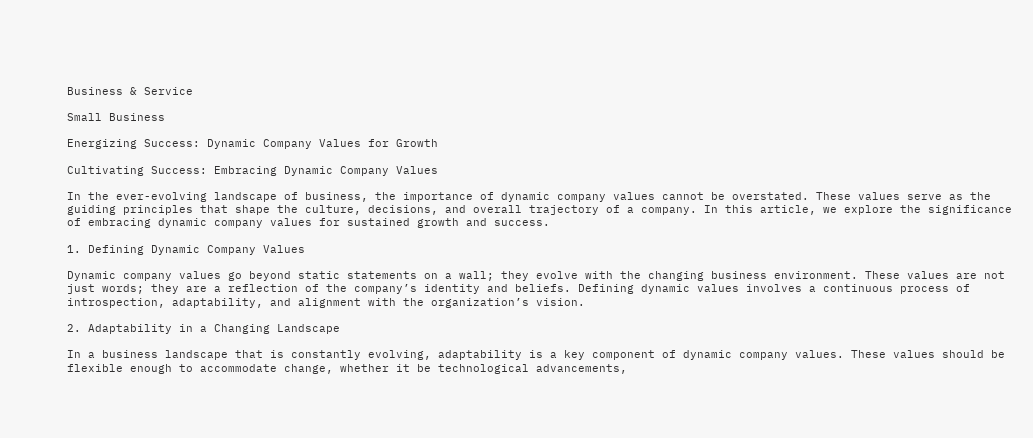Business & Service

Small Business

Energizing Success: Dynamic Company Values for Growth

Cultivating Success: Embracing Dynamic Company Values

In the ever-evolving landscape of business, the importance of dynamic company values cannot be overstated. These values serve as the guiding principles that shape the culture, decisions, and overall trajectory of a company. In this article, we explore the significance of embracing dynamic company values for sustained growth and success.

1. Defining Dynamic Company Values

Dynamic company values go beyond static statements on a wall; they evolve with the changing business environment. These values are not just words; they are a reflection of the company’s identity and beliefs. Defining dynamic values involves a continuous process of introspection, adaptability, and alignment with the organization’s vision.

2. Adaptability in a Changing Landscape

In a business landscape that is constantly evolving, adaptability is a key component of dynamic company values. These values should be flexible enough to accommodate change, whether it be technological advancements,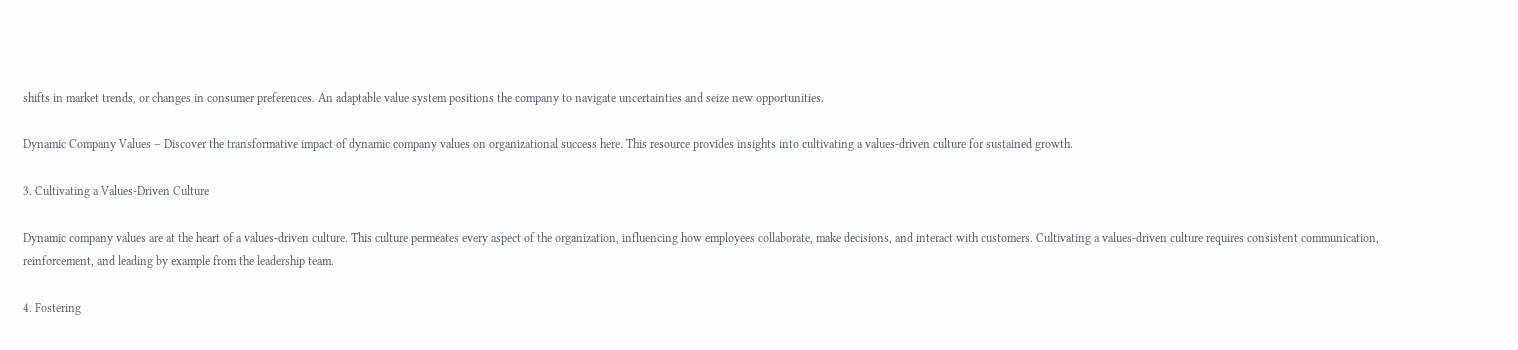shifts in market trends, or changes in consumer preferences. An adaptable value system positions the company to navigate uncertainties and seize new opportunities.

Dynamic Company Values – Discover the transformative impact of dynamic company values on organizational success here. This resource provides insights into cultivating a values-driven culture for sustained growth.

3. Cultivating a Values-Driven Culture

Dynamic company values are at the heart of a values-driven culture. This culture permeates every aspect of the organization, influencing how employees collaborate, make decisions, and interact with customers. Cultivating a values-driven culture requires consistent communication, reinforcement, and leading by example from the leadership team.

4. Fostering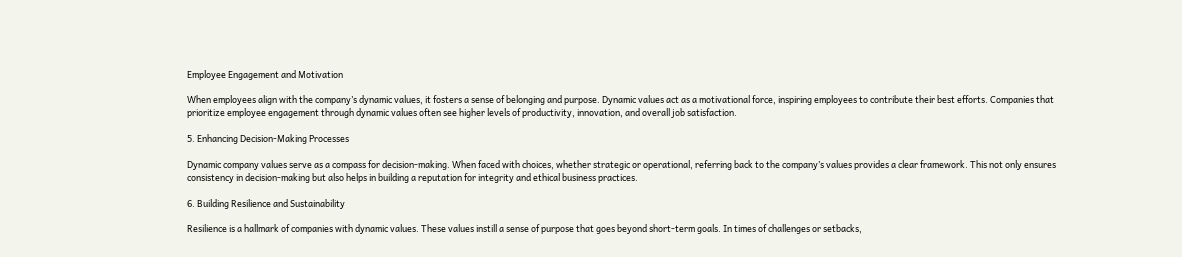Employee Engagement and Motivation

When employees align with the company’s dynamic values, it fosters a sense of belonging and purpose. Dynamic values act as a motivational force, inspiring employees to contribute their best efforts. Companies that prioritize employee engagement through dynamic values often see higher levels of productivity, innovation, and overall job satisfaction.

5. Enhancing Decision-Making Processes

Dynamic company values serve as a compass for decision-making. When faced with choices, whether strategic or operational, referring back to the company’s values provides a clear framework. This not only ensures consistency in decision-making but also helps in building a reputation for integrity and ethical business practices.

6. Building Resilience and Sustainability

Resilience is a hallmark of companies with dynamic values. These values instill a sense of purpose that goes beyond short-term goals. In times of challenges or setbacks,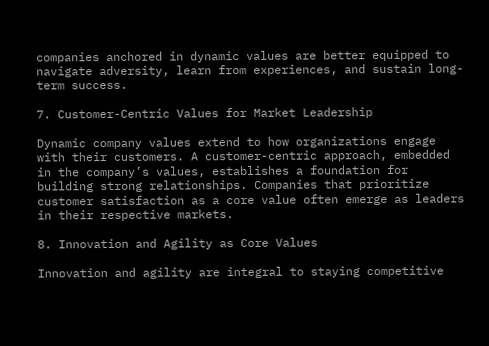companies anchored in dynamic values are better equipped to navigate adversity, learn from experiences, and sustain long-term success.

7. Customer-Centric Values for Market Leadership

Dynamic company values extend to how organizations engage with their customers. A customer-centric approach, embedded in the company’s values, establishes a foundation for building strong relationships. Companies that prioritize customer satisfaction as a core value often emerge as leaders in their respective markets.

8. Innovation and Agility as Core Values

Innovation and agility are integral to staying competitive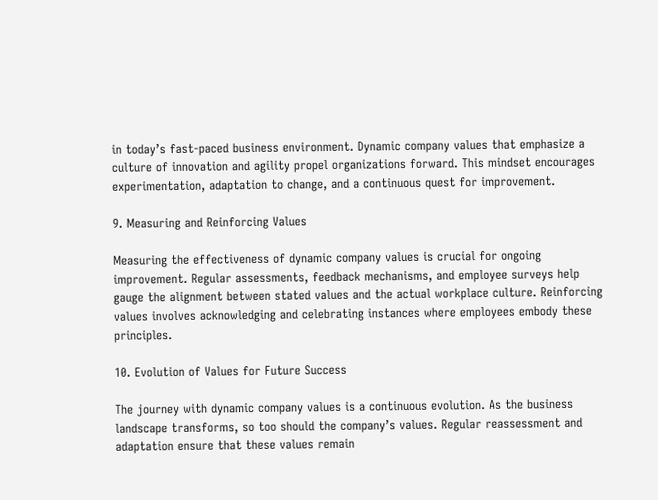in today’s fast-paced business environment. Dynamic company values that emphasize a culture of innovation and agility propel organizations forward. This mindset encourages experimentation, adaptation to change, and a continuous quest for improvement.

9. Measuring and Reinforcing Values

Measuring the effectiveness of dynamic company values is crucial for ongoing improvement. Regular assessments, feedback mechanisms, and employee surveys help gauge the alignment between stated values and the actual workplace culture. Reinforcing values involves acknowledging and celebrating instances where employees embody these principles.

10. Evolution of Values for Future Success

The journey with dynamic company values is a continuous evolution. As the business landscape transforms, so too should the company’s values. Regular reassessment and adaptation ensure that these values remain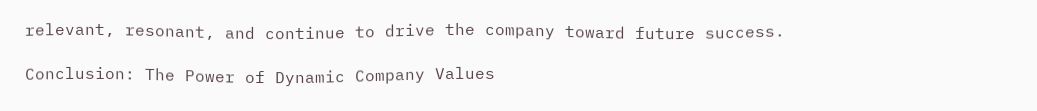relevant, resonant, and continue to drive the company toward future success.

Conclusion: The Power of Dynamic Company Values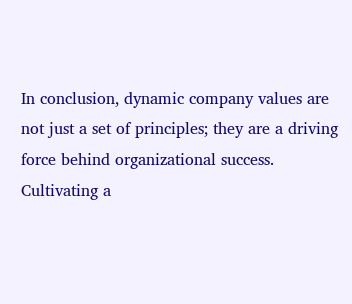In conclusion, dynamic company values are not just a set of principles; they are a driving force behind organizational success. Cultivating a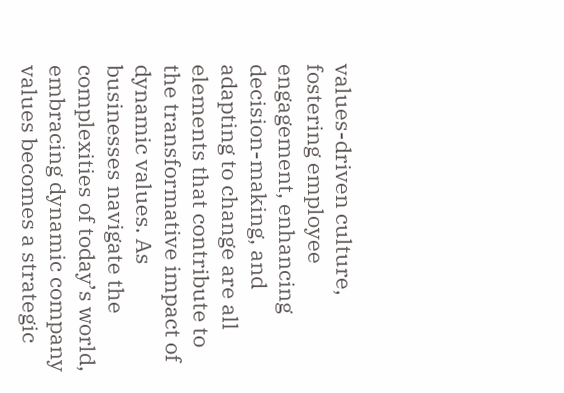values-driven culture, fostering employee engagement, enhancing decision-making, and adapting to change are all elements that contribute to the transformative impact of dynamic values. As businesses navigate the complexities of today’s world, embracing dynamic company values becomes a strategic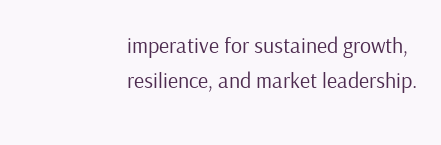imperative for sustained growth, resilience, and market leadership.